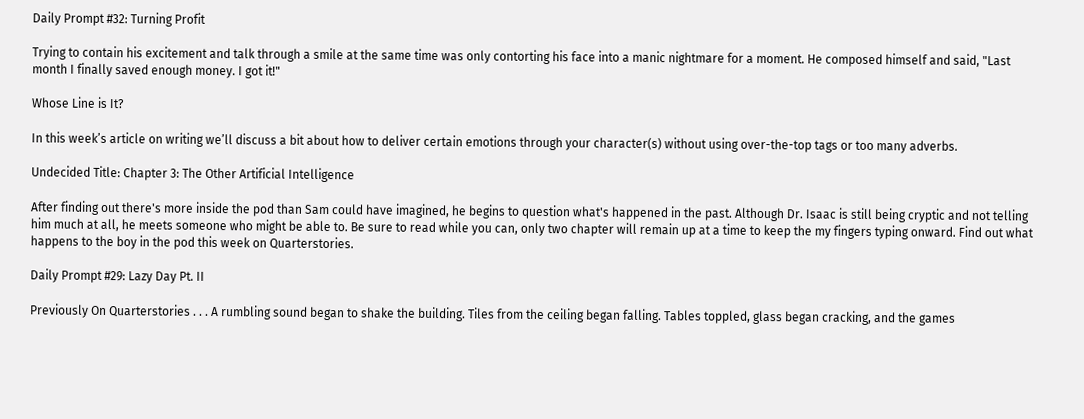Daily Prompt #32: Turning Profit

Trying to contain his excitement and talk through a smile at the same time was only contorting his face into a manic nightmare for a moment. He composed himself and said, "Last month I finally saved enough money. I got it!"

Whose Line is It?

In this week’s article on writing we’ll discuss a bit about how to deliver certain emotions through your character(s) without using over-the-top tags or too many adverbs.

Undecided Title: Chapter 3: The Other Artificial Intelligence

After finding out there's more inside the pod than Sam could have imagined, he begins to question what's happened in the past. Although Dr. Isaac is still being cryptic and not telling him much at all, he meets someone who might be able to. Be sure to read while you can, only two chapter will remain up at a time to keep the my fingers typing onward. Find out what happens to the boy in the pod this week on Quarterstories.

Daily Prompt #29: Lazy Day Pt. II

Previously On Quarterstories . . . A rumbling sound began to shake the building. Tiles from the ceiling began falling. Tables toppled, glass began cracking, and the games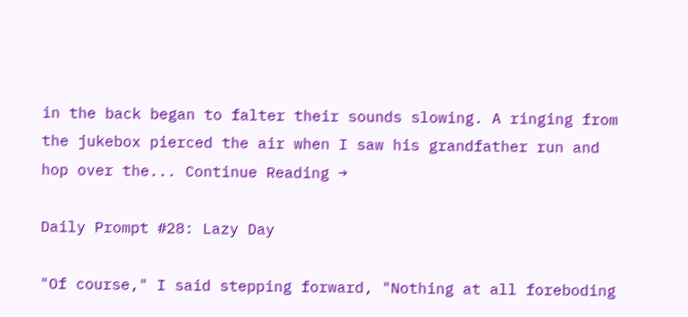in the back began to falter their sounds slowing. A ringing from the jukebox pierced the air when I saw his grandfather run and hop over the... Continue Reading →

Daily Prompt #28: Lazy Day

"Of course," I said stepping forward, "Nothing at all foreboding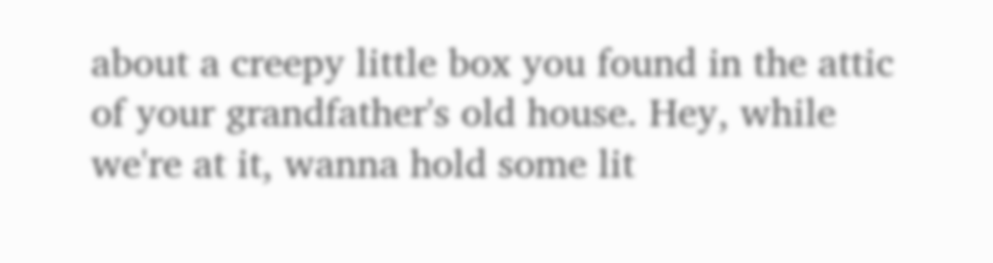about a creepy little box you found in the attic of your grandfather's old house. Hey, while we're at it, wanna hold some lit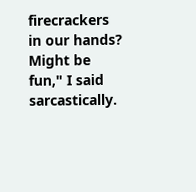firecrackers in our hands? Might be fun," I said sarcastically.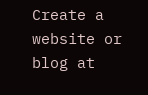Create a website or blog at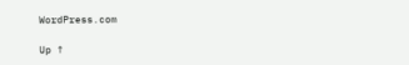WordPress.com

Up ↑